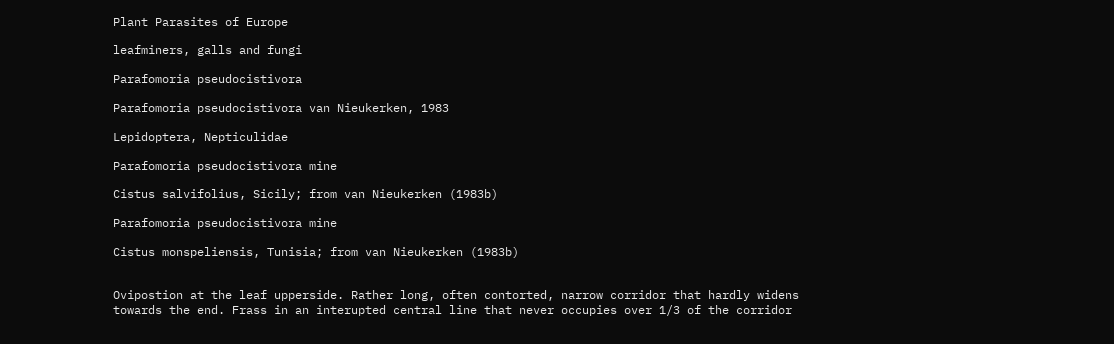Plant Parasites of Europe

leafminers, galls and fungi

Parafomoria pseudocistivora

Parafomoria pseudocistivora van Nieukerken, 1983

Lepidoptera, Nepticulidae

Parafomoria pseudocistivora mine

Cistus salvifolius, Sicily; from van Nieukerken (1983b)

Parafomoria pseudocistivora mine

Cistus monspeliensis, Tunisia; from van Nieukerken (1983b)


Ovipostion at the leaf upperside. Rather long, often contorted, narrow corridor that hardly widens towards the end. Frass in an interupted central line that never occupies over 1/3 of the corridor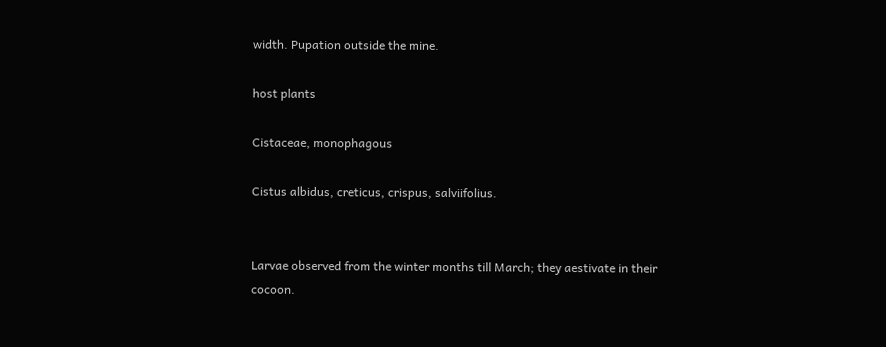width. Pupation outside the mine.

host plants

Cistaceae, monophagous

Cistus albidus, creticus, crispus, salviifolius.


Larvae observed from the winter months till March; they aestivate in their cocoon.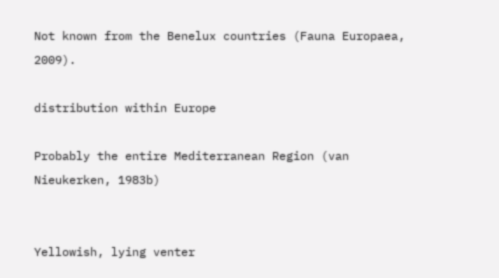Not known from the Benelux countries (Fauna Europaea, 2009).

distribution within Europe

Probably the entire Mediterranean Region (van Nieukerken, 1983b)


Yellowish, lying venter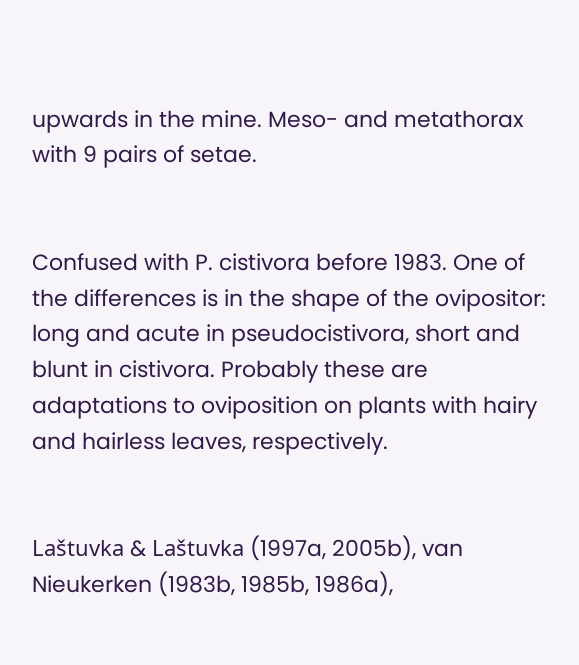upwards in the mine. Meso- and metathorax with 9 pairs of setae.


Confused with P. cistivora before 1983. One of the differences is in the shape of the ovipositor: long and acute in pseudocistivora, short and blunt in cistivora. Probably these are adaptations to oviposition on plants with hairy and hairless leaves, respectively.


Laštuvka & Laštuvka (1997a, 2005b), van Nieukerken (1983b, 1985b, 1986a),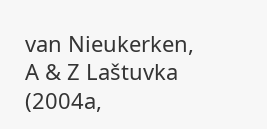van Nieukerken, A & Z Laštuvka (2004a,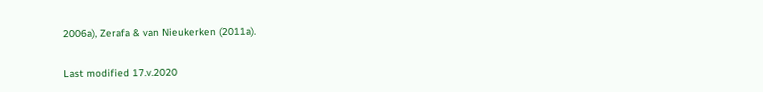2006a), Zerafa & van Nieukerken (2011a).

Last modified 17.v.2020